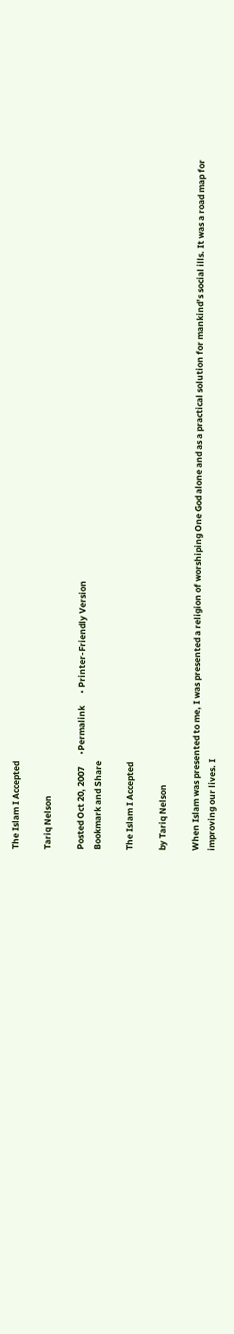The Islam I Accepted

Tariq Nelson

Posted Oct 20, 2007      •Permalink      • Printer-Friendly Version
Bookmark and Share

The Islam I Accepted

by Tariq Nelson

When Islam was presented to me, I was presented a religion of worshiping One God alone and as a practical solution for mankind’s social ills. It was a road map for improving our lives. I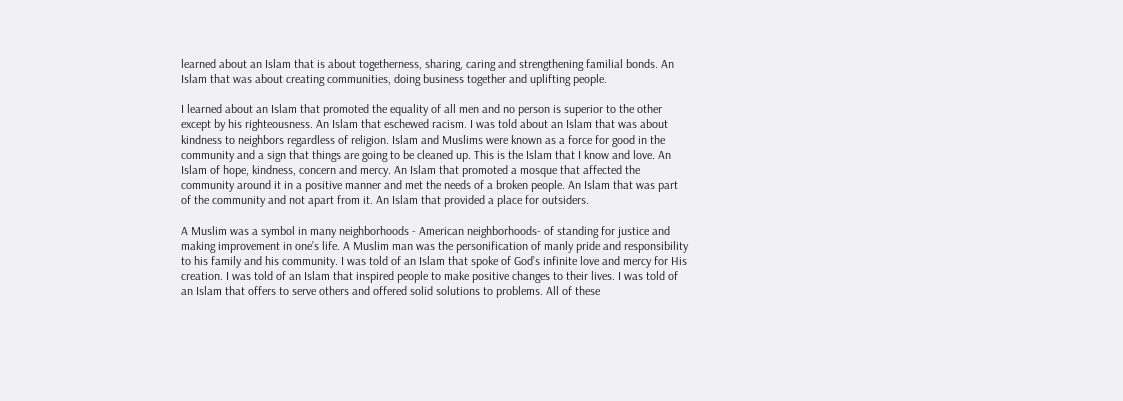learned about an Islam that is about togetherness, sharing, caring and strengthening familial bonds. An Islam that was about creating communities, doing business together and uplifting people.

I learned about an Islam that promoted the equality of all men and no person is superior to the other except by his righteousness. An Islam that eschewed racism. I was told about an Islam that was about kindness to neighbors regardless of religion. Islam and Muslims were known as a force for good in the community and a sign that things are going to be cleaned up. This is the Islam that I know and love. An Islam of hope, kindness, concern and mercy. An Islam that promoted a mosque that affected the community around it in a positive manner and met the needs of a broken people. An Islam that was part of the community and not apart from it. An Islam that provided a place for outsiders.

A Muslim was a symbol in many neighborhoods - American neighborhoods- of standing for justice and making improvement in one’s life. A Muslim man was the personification of manly pride and responsibility to his family and his community. I was told of an Islam that spoke of God’s infinite love and mercy for His creation. I was told of an Islam that inspired people to make positive changes to their lives. I was told of an Islam that offers to serve others and offered solid solutions to problems. All of these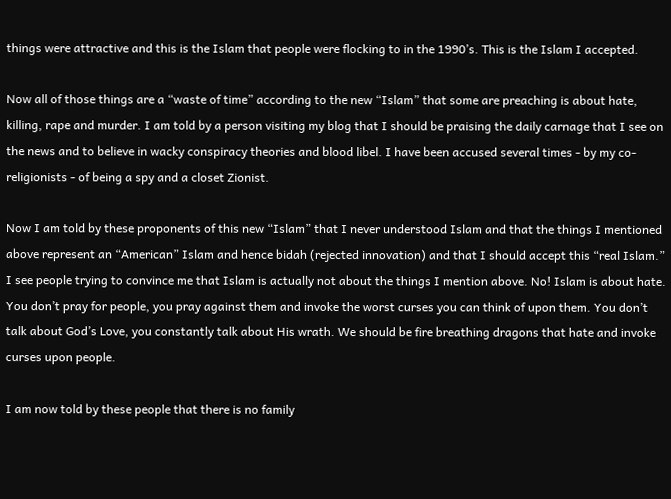things were attractive and this is the Islam that people were flocking to in the 1990’s. This is the Islam I accepted.

Now all of those things are a “waste of time” according to the new “Islam” that some are preaching is about hate, killing, rape and murder. I am told by a person visiting my blog that I should be praising the daily carnage that I see on the news and to believe in wacky conspiracy theories and blood libel. I have been accused several times - by my co-religionists - of being a spy and a closet Zionist.

Now I am told by these proponents of this new “Islam” that I never understood Islam and that the things I mentioned above represent an “American” Islam and hence bidah (rejected innovation) and that I should accept this “real Islam.” I see people trying to convince me that Islam is actually not about the things I mention above. No! Islam is about hate. You don’t pray for people, you pray against them and invoke the worst curses you can think of upon them. You don’t talk about God’s Love, you constantly talk about His wrath. We should be fire breathing dragons that hate and invoke curses upon people.

I am now told by these people that there is no family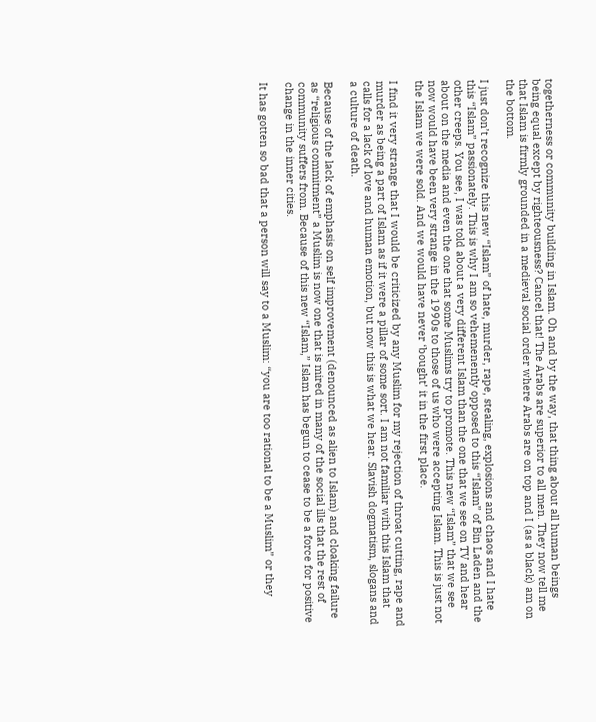togetherness or community building in Islam. Oh and by the way, that thing about all human beings being equal except by righteousness? Cancel that! The Arabs are superior to all men. They now tell me that Islam is firmly grounded in a medieval social order where Arabs are on top and I (as a black) am on the bottom.

I just don’t recognize this new “Islam” of hate, murder, rape, stealing, explosions and chaos and I hate this “Islam” passionately. This is why I am so vehemenently opposed to this “Islam” of Bin Laden and the other creeps. You see, I was told about a very different Islam than the one that we see on TV and hear about on the media and even the one that some Muslims try to promote. This new “Islam” that we see now would have been very strange in the 1990s to those of us who were accepting Islam. This is just not the Islam we were sold. And we would have never ‘bought’ it in the first place.

I find it very strange that I would be criticized by any Muslim for my rejection of throat cutting, rape and murder as being a part of Islam as if it were a pillar of some sort. I am not familiar with this Islam that calls for a lack of love and human emotion, but now this is what we hear. Slavish dogmatism, slogans and a culture of death.

Because of the lack of emphasis on self improvement (denounced as alien to Islam) and cloaking failure as “religious commitment” a Muslim is now one that is mired in many of the social ills that the rest of community suffers from. Because of this new “Islam,” Islam has begun to cease to be a force for positive change in the inner cities.

It has gotten so bad that a person will say to a Muslim: “you are too rational to be a Muslim” or they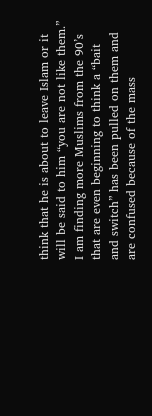think that he is about to leave Islam or it will be said to him “you are not like them.” I am finding more Muslims from the 90’s that are even beginning to think a “bait and switch” has been pulled on them and are confused because of the mass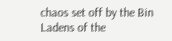chaos set off by the Bin Ladens of the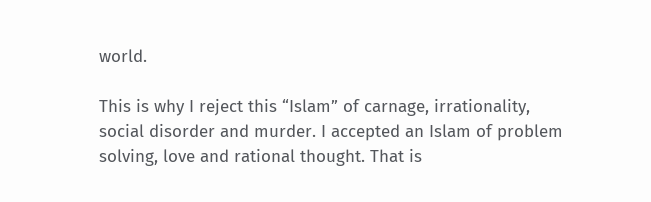world.

This is why I reject this “Islam” of carnage, irrationality, social disorder and murder. I accepted an Islam of problem solving, love and rational thought. That is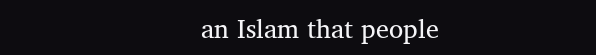an Islam that people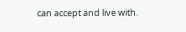can accept and live with.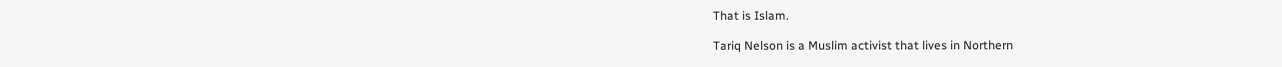That is Islam.

Tariq Nelson is a Muslim activist that lives in Northern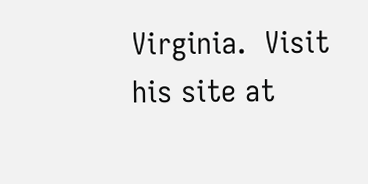Virginia.  Visit his site at